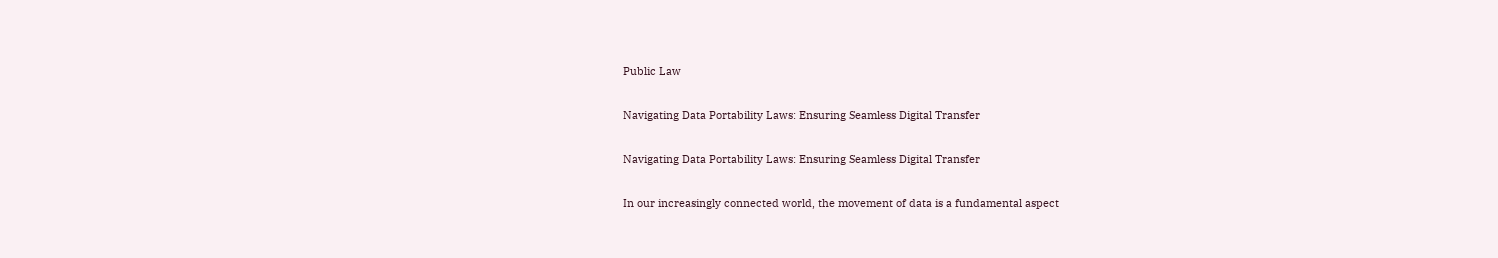Public Law

Navigating Data Portability Laws: Ensuring Seamless Digital Transfer

Navigating Data Portability Laws: Ensuring Seamless Digital Transfer

In our increasingly connected world, the movement of data is a fundamental aspect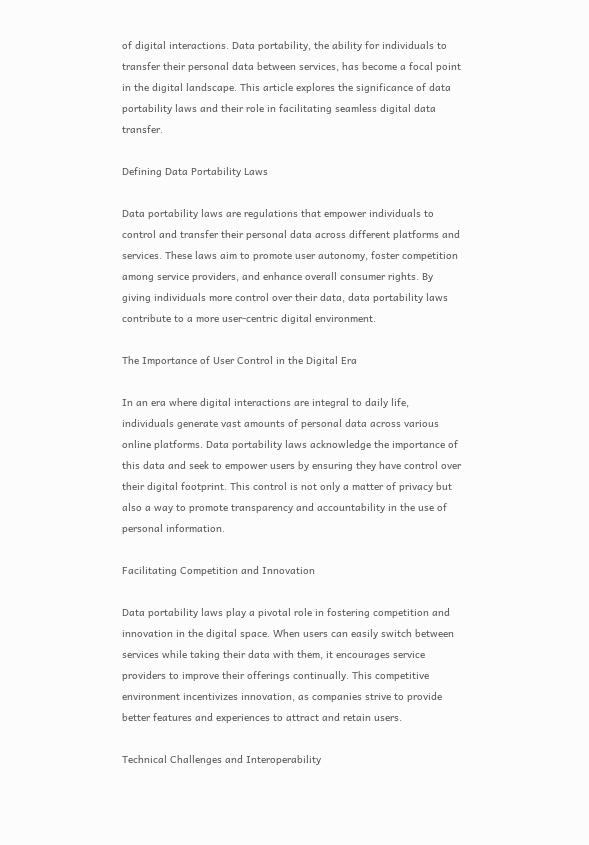of digital interactions. Data portability, the ability for individuals to transfer their personal data between services, has become a focal point in the digital landscape. This article explores the significance of data portability laws and their role in facilitating seamless digital data transfer.

Defining Data Portability Laws

Data portability laws are regulations that empower individuals to control and transfer their personal data across different platforms and services. These laws aim to promote user autonomy, foster competition among service providers, and enhance overall consumer rights. By giving individuals more control over their data, data portability laws contribute to a more user-centric digital environment.

The Importance of User Control in the Digital Era

In an era where digital interactions are integral to daily life, individuals generate vast amounts of personal data across various online platforms. Data portability laws acknowledge the importance of this data and seek to empower users by ensuring they have control over their digital footprint. This control is not only a matter of privacy but also a way to promote transparency and accountability in the use of personal information.

Facilitating Competition and Innovation

Data portability laws play a pivotal role in fostering competition and innovation in the digital space. When users can easily switch between services while taking their data with them, it encourages service providers to improve their offerings continually. This competitive environment incentivizes innovation, as companies strive to provide better features and experiences to attract and retain users.

Technical Challenges and Interoperability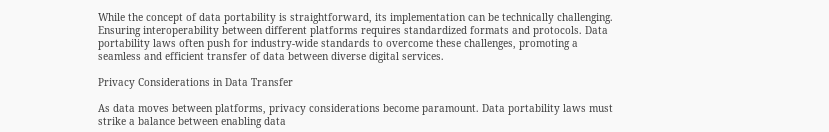While the concept of data portability is straightforward, its implementation can be technically challenging. Ensuring interoperability between different platforms requires standardized formats and protocols. Data portability laws often push for industry-wide standards to overcome these challenges, promoting a seamless and efficient transfer of data between diverse digital services.

Privacy Considerations in Data Transfer

As data moves between platforms, privacy considerations become paramount. Data portability laws must strike a balance between enabling data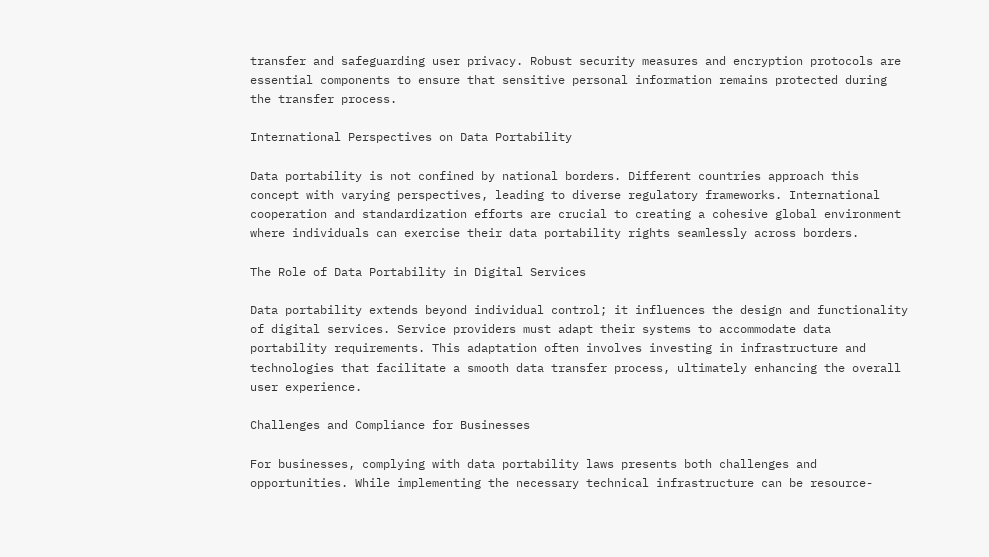transfer and safeguarding user privacy. Robust security measures and encryption protocols are essential components to ensure that sensitive personal information remains protected during the transfer process.

International Perspectives on Data Portability

Data portability is not confined by national borders. Different countries approach this concept with varying perspectives, leading to diverse regulatory frameworks. International cooperation and standardization efforts are crucial to creating a cohesive global environment where individuals can exercise their data portability rights seamlessly across borders.

The Role of Data Portability in Digital Services

Data portability extends beyond individual control; it influences the design and functionality of digital services. Service providers must adapt their systems to accommodate data portability requirements. This adaptation often involves investing in infrastructure and technologies that facilitate a smooth data transfer process, ultimately enhancing the overall user experience.

Challenges and Compliance for Businesses

For businesses, complying with data portability laws presents both challenges and opportunities. While implementing the necessary technical infrastructure can be resource-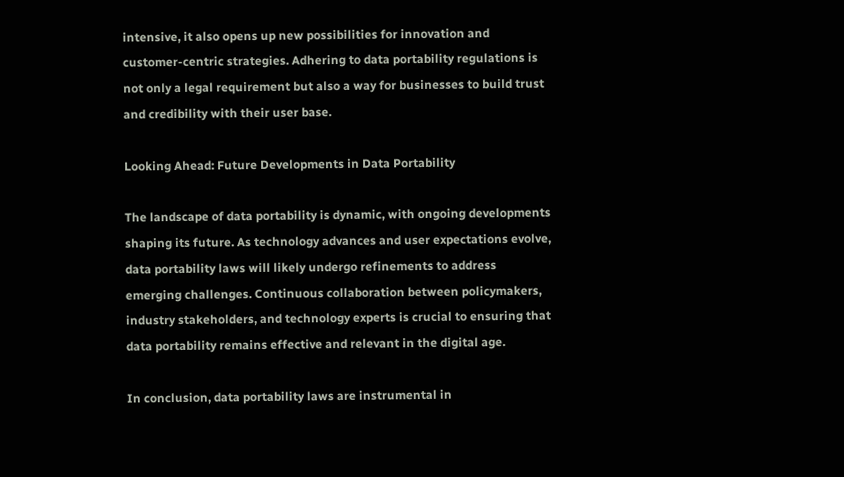intensive, it also opens up new possibilities for innovation and customer-centric strategies. Adhering to data portability regulations is not only a legal requirement but also a way for businesses to build trust and credibility with their user base.

Looking Ahead: Future Developments in Data Portability

The landscape of data portability is dynamic, with ongoing developments shaping its future. As technology advances and user expectations evolve, data portability laws will likely undergo refinements to address emerging challenges. Continuous collaboration between policymakers, industry stakeholders, and technology experts is crucial to ensuring that data portability remains effective and relevant in the digital age.

In conclusion, data portability laws are instrumental in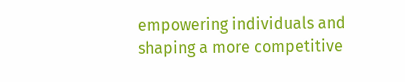empowering individuals and shaping a more competitive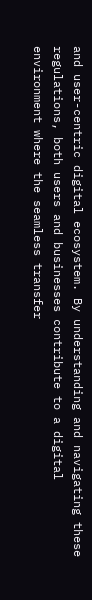and user-centric digital ecosystem. By understanding and navigating these regulations, both users and businesses contribute to a digital environment where the seamless transfer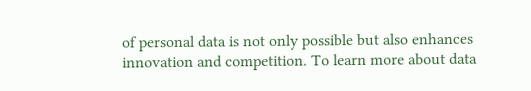of personal data is not only possible but also enhances innovation and competition. To learn more about data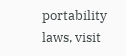portability laws, visit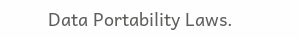Data Portability Laws.